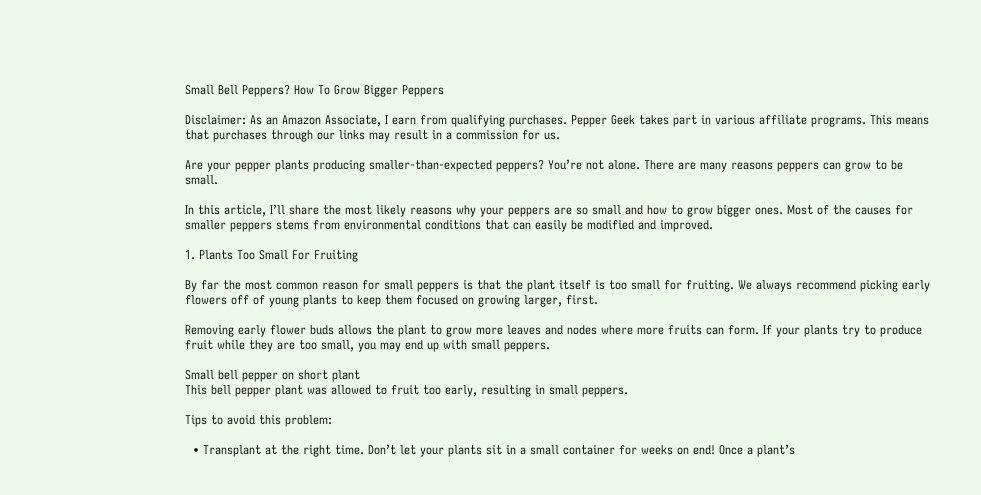Small Bell Peppers? How To Grow Bigger Peppers

Disclaimer: As an Amazon Associate, I earn from qualifying purchases. Pepper Geek takes part in various affiliate programs. This means that purchases through our links may result in a commission for us.

Are your pepper plants producing smaller-than-expected peppers? You’re not alone. There are many reasons peppers can grow to be small.

In this article, I’ll share the most likely reasons why your peppers are so small and how to grow bigger ones. Most of the causes for smaller peppers stems from environmental conditions that can easily be modified and improved.

1. Plants Too Small For Fruiting

By far the most common reason for small peppers is that the plant itself is too small for fruiting. We always recommend picking early flowers off of young plants to keep them focused on growing larger, first.

Removing early flower buds allows the plant to grow more leaves and nodes where more fruits can form. If your plants try to produce fruit while they are too small, you may end up with small peppers.

Small bell pepper on short plant
This bell pepper plant was allowed to fruit too early, resulting in small peppers.

Tips to avoid this problem:

  • Transplant at the right time. Don’t let your plants sit in a small container for weeks on end! Once a plant’s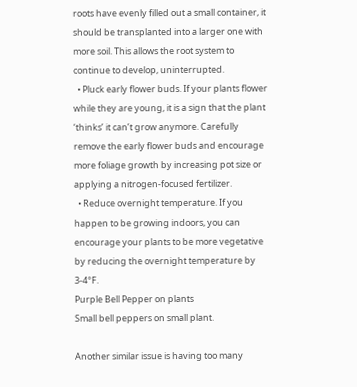roots have evenly filled out a small container, it should be transplanted into a larger one with more soil. This allows the root system to continue to develop, uninterrupted.
  • Pluck early flower buds. If your plants flower while they are young, it is a sign that the plant ‘thinks’ it can’t grow anymore. Carefully remove the early flower buds and encourage more foliage growth by increasing pot size or applying a nitrogen-focused fertilizer.
  • Reduce overnight temperature. If you happen to be growing indoors, you can encourage your plants to be more vegetative by reducing the overnight temperature by 3-4°F.
Purple Bell Pepper on plants
Small bell peppers on small plant.

Another similar issue is having too many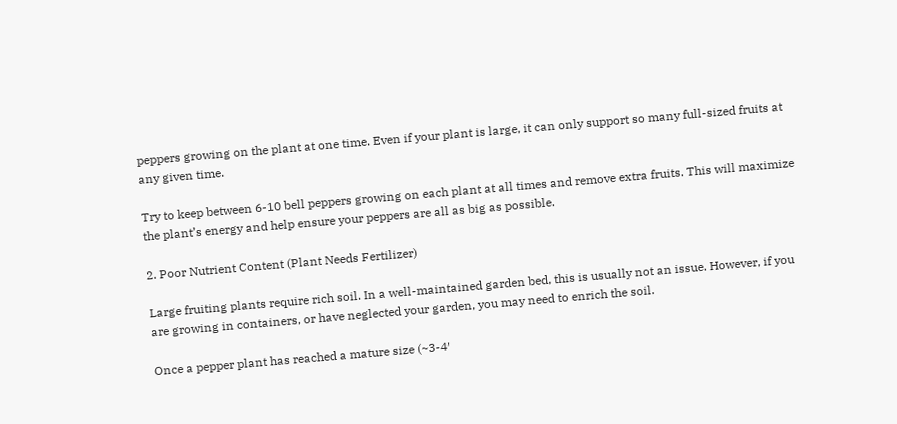peppers growing on the plant at one time. Even if your plant is large, it can only support so many full-sized fruits at any given time.

Try to keep between 6-10 bell peppers growing on each plant at all times and remove extra fruits. This will maximize the plant’s energy and help ensure your peppers are all as big as possible.

2. Poor Nutrient Content (Plant Needs Fertilizer)

Large fruiting plants require rich soil. In a well-maintained garden bed, this is usually not an issue. However, if you are growing in containers, or have neglected your garden, you may need to enrich the soil.

Once a pepper plant has reached a mature size (~3-4′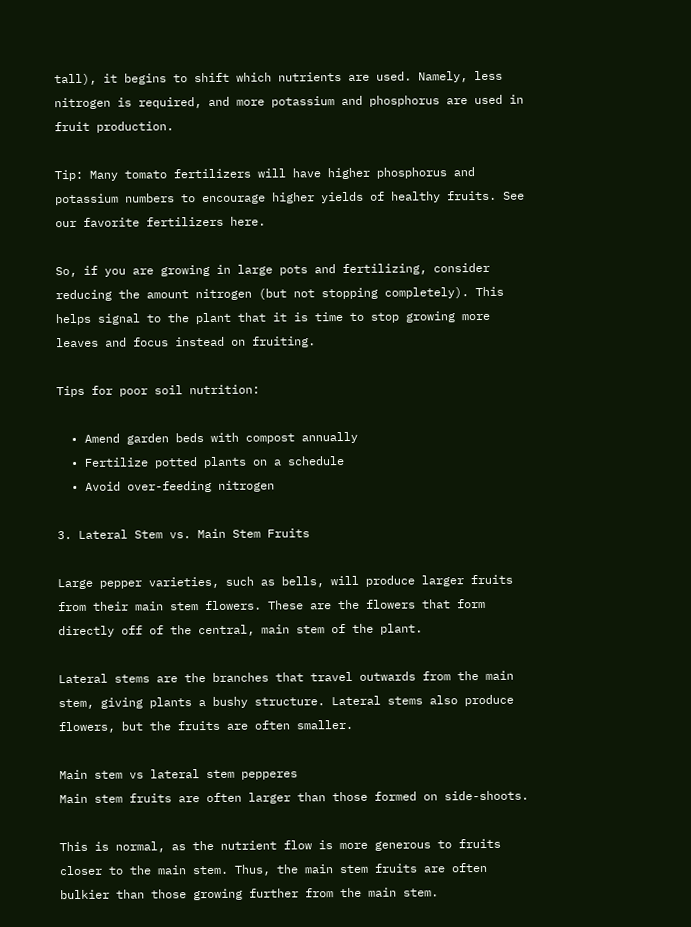tall), it begins to shift which nutrients are used. Namely, less nitrogen is required, and more potassium and phosphorus are used in fruit production.

Tip: Many tomato fertilizers will have higher phosphorus and potassium numbers to encourage higher yields of healthy fruits. See our favorite fertilizers here.

So, if you are growing in large pots and fertilizing, consider reducing the amount nitrogen (but not stopping completely). This helps signal to the plant that it is time to stop growing more leaves and focus instead on fruiting.

Tips for poor soil nutrition:

  • Amend garden beds with compost annually
  • Fertilize potted plants on a schedule
  • Avoid over-feeding nitrogen

3. Lateral Stem vs. Main Stem Fruits

Large pepper varieties, such as bells, will produce larger fruits from their main stem flowers. These are the flowers that form directly off of the central, main stem of the plant.

Lateral stems are the branches that travel outwards from the main stem, giving plants a bushy structure. Lateral stems also produce flowers, but the fruits are often smaller.

Main stem vs lateral stem pepperes
Main stem fruits are often larger than those formed on side-shoots.

This is normal, as the nutrient flow is more generous to fruits closer to the main stem. Thus, the main stem fruits are often bulkier than those growing further from the main stem.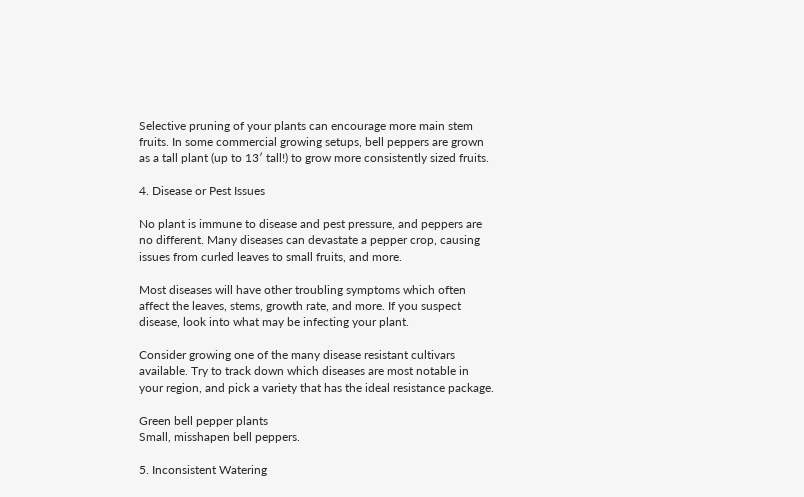Selective pruning of your plants can encourage more main stem fruits. In some commercial growing setups, bell peppers are grown as a tall plant (up to 13′ tall!) to grow more consistently sized fruits.

4. Disease or Pest Issues

No plant is immune to disease and pest pressure, and peppers are no different. Many diseases can devastate a pepper crop, causing issues from curled leaves to small fruits, and more.

Most diseases will have other troubling symptoms which often affect the leaves, stems, growth rate, and more. If you suspect disease, look into what may be infecting your plant.

Consider growing one of the many disease resistant cultivars available. Try to track down which diseases are most notable in your region, and pick a variety that has the ideal resistance package.

Green bell pepper plants
Small, misshapen bell peppers.

5. Inconsistent Watering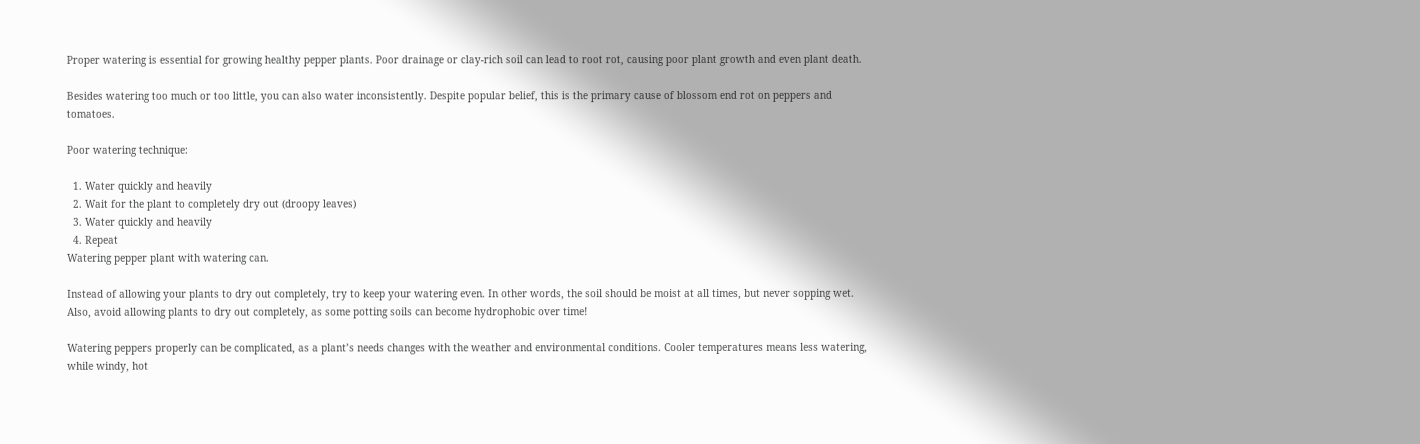Proper watering is essential for growing healthy pepper plants. Poor drainage or clay-rich soil can lead to root rot, causing poor plant growth and even plant death.

Besides watering too much or too little, you can also water inconsistently. Despite popular belief, this is the primary cause of blossom end rot on peppers and tomatoes.

Poor watering technique:

  1. Water quickly and heavily
  2. Wait for the plant to completely dry out (droopy leaves)
  3. Water quickly and heavily
  4. Repeat
Watering pepper plant with watering can.

Instead of allowing your plants to dry out completely, try to keep your watering even. In other words, the soil should be moist at all times, but never sopping wet. Also, avoid allowing plants to dry out completely, as some potting soils can become hydrophobic over time!

Watering peppers properly can be complicated, as a plant’s needs changes with the weather and environmental conditions. Cooler temperatures means less watering, while windy, hot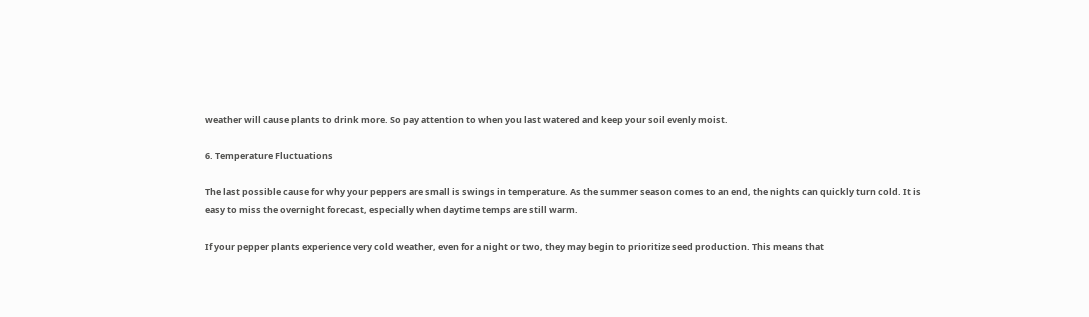weather will cause plants to drink more. So pay attention to when you last watered and keep your soil evenly moist.

6. Temperature Fluctuations

The last possible cause for why your peppers are small is swings in temperature. As the summer season comes to an end, the nights can quickly turn cold. It is easy to miss the overnight forecast, especially when daytime temps are still warm.

If your pepper plants experience very cold weather, even for a night or two, they may begin to prioritize seed production. This means that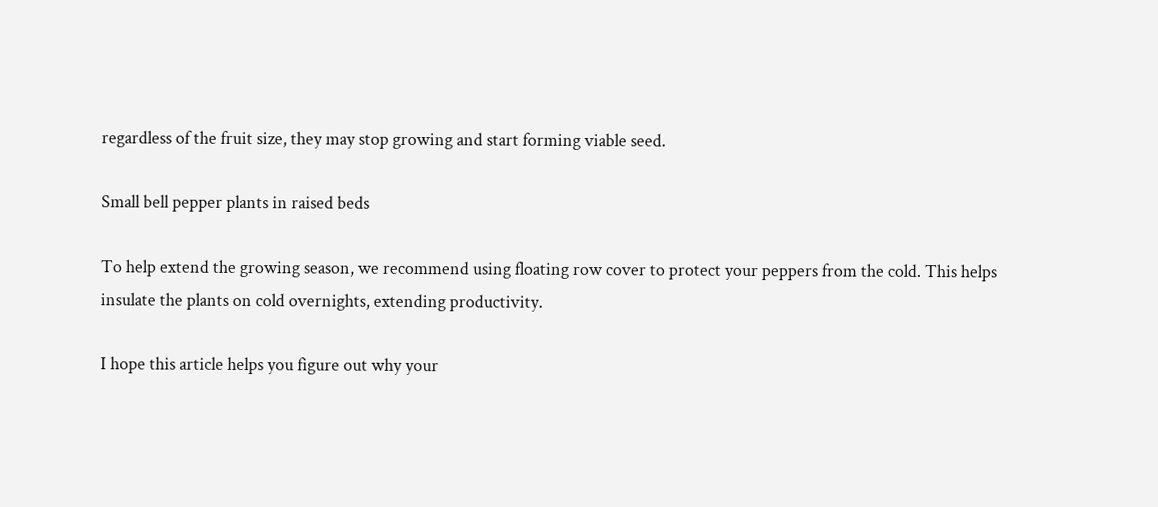regardless of the fruit size, they may stop growing and start forming viable seed.

Small bell pepper plants in raised beds

To help extend the growing season, we recommend using floating row cover to protect your peppers from the cold. This helps insulate the plants on cold overnights, extending productivity.

I hope this article helps you figure out why your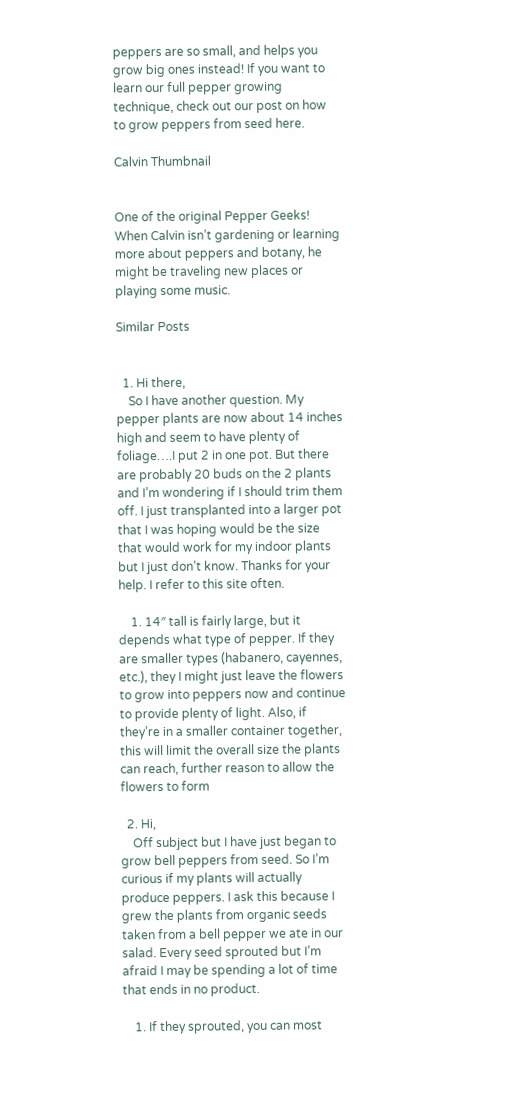peppers are so small, and helps you grow big ones instead! If you want to learn our full pepper growing technique, check out our post on how to grow peppers from seed here.

Calvin Thumbnail


One of the original Pepper Geeks! When Calvin isn’t gardening or learning more about peppers and botany, he might be traveling new places or playing some music.

Similar Posts


  1. Hi there,
    So I have another question. My pepper plants are now about 14 inches high and seem to have plenty of foliage….I put 2 in one pot. But there are probably 20 buds on the 2 plants and I’m wondering if I should trim them off. I just transplanted into a larger pot that I was hoping would be the size that would work for my indoor plants but I just don’t know. Thanks for your help. I refer to this site often.

    1. 14″ tall is fairly large, but it depends what type of pepper. If they are smaller types (habanero, cayennes, etc.), they I might just leave the flowers to grow into peppers now and continue to provide plenty of light. Also, if they’re in a smaller container together, this will limit the overall size the plants can reach, further reason to allow the flowers to form

  2. Hi,
    Off subject but I have just began to grow bell peppers from seed. So I’m curious if my plants will actually produce peppers. I ask this because I grew the plants from organic seeds taken from a bell pepper we ate in our salad. Every seed sprouted but I’m afraid I may be spending a lot of time that ends in no product.

    1. If they sprouted, you can most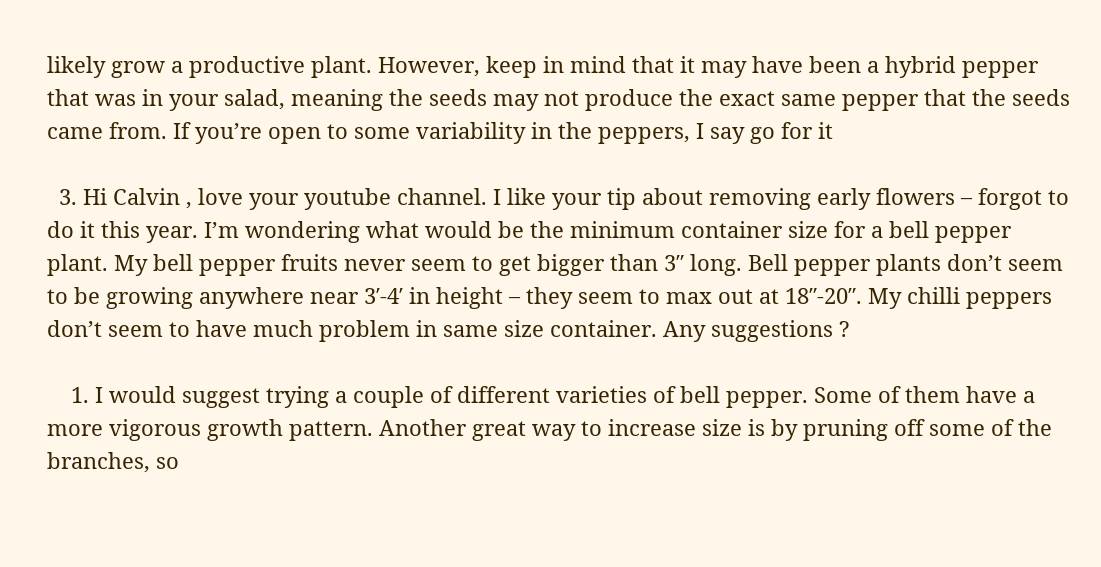likely grow a productive plant. However, keep in mind that it may have been a hybrid pepper that was in your salad, meaning the seeds may not produce the exact same pepper that the seeds came from. If you’re open to some variability in the peppers, I say go for it

  3. Hi Calvin , love your youtube channel. I like your tip about removing early flowers – forgot to do it this year. I’m wondering what would be the minimum container size for a bell pepper plant. My bell pepper fruits never seem to get bigger than 3″ long. Bell pepper plants don’t seem to be growing anywhere near 3′-4′ in height – they seem to max out at 18″-20″. My chilli peppers don’t seem to have much problem in same size container. Any suggestions ?

    1. I would suggest trying a couple of different varieties of bell pepper. Some of them have a more vigorous growth pattern. Another great way to increase size is by pruning off some of the branches, so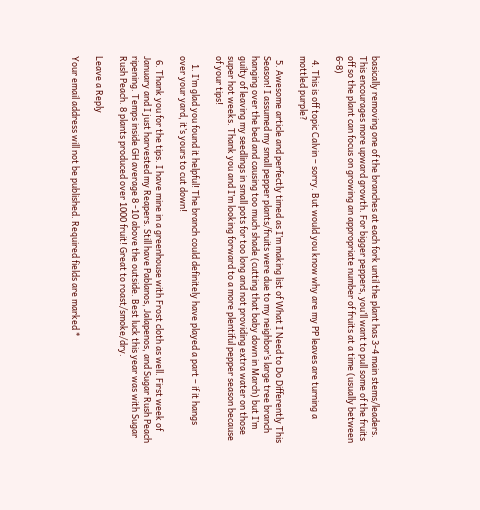basically removing one of the branches at each fork until the plant has 3-4 main stems/leaders. This encourages more upward growth. For bigger peppers, you’ll want to pull some of the fruits off so the plant can focus on growing an appropriate number of fruits at a time (usually between 6-8)

  4. This is off topic Calvin – sorry. But would you know why are my PP leaves are turning a mottled purple?

  5. Awesome article and perfectly timed as I’m making list of What I Need to Do Differently This Season! I assumed my small pepper plants/fruits were due to my neighbor’s large tree branch hanging over the bed and causing too much shade (cutting that baby down in March) but I’m guilty of leaving my seedlings in small pots for too long and not providing extra water on those super hot weeks. Thank you and I’m looking forward to a more plentiful pepper season because of your tips!

    1. I’m glad you found it helpful! The branch could definitely have played a part – if it hangs over your yard, it’s yours to cut down!

  6. Thank you for the tips. I have mine in a greenhouse with Frost cloth as well. First week of January and I just harvested my Reapers. Still have Pablanos, Jalapenos, and Sugar Rush Peach ripening. Temps inside GH average 8 -10 above the outside. Best luck this year was with Sugar Rush Peach. 8 plants produced over 1000 fruit! Great to roast/smoke/dry.

Leave a Reply

Your email address will not be published. Required fields are marked *